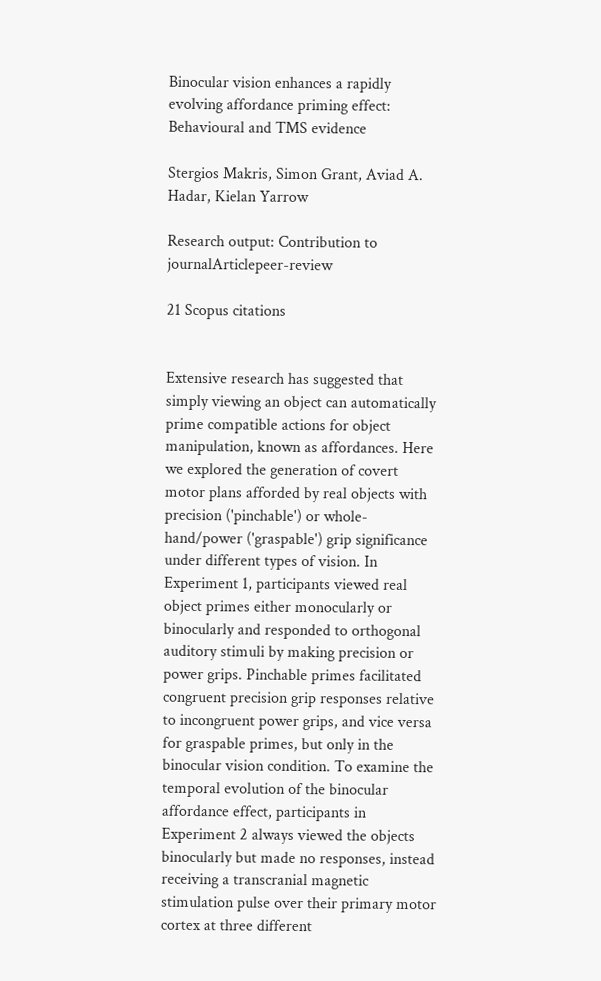Binocular vision enhances a rapidly evolving affordance priming effect: Behavioural and TMS evidence

Stergios Makris, Simon Grant, Aviad A. Hadar, Kielan Yarrow

Research output: Contribution to journalArticlepeer-review

21 Scopus citations


Extensive research has suggested that simply viewing an object can automatically prime compatible actions for object manipulation, known as affordances. Here we explored the generation of covert motor plans afforded by real objects with precision ('pinchable') or whole-hand/power ('graspable') grip significance under different types of vision. In Experiment 1, participants viewed real object primes either monocularly or binocularly and responded to orthogonal auditory stimuli by making precision or power grips. Pinchable primes facilitated congruent precision grip responses relative to incongruent power grips, and vice versa for graspable primes, but only in the binocular vision condition. To examine the temporal evolution of the binocular affordance effect, participants in Experiment 2 always viewed the objects binocularly but made no responses, instead receiving a transcranial magnetic stimulation pulse over their primary motor cortex at three different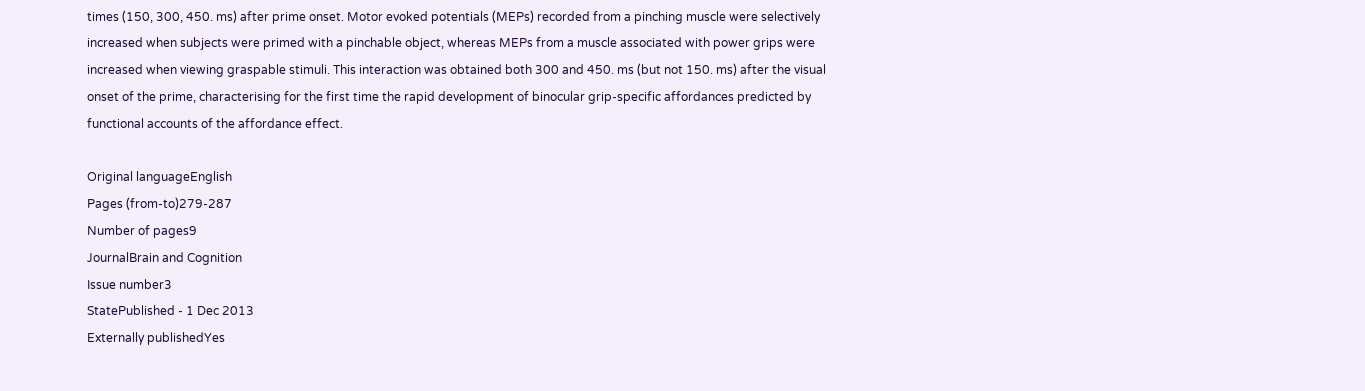times (150, 300, 450. ms) after prime onset. Motor evoked potentials (MEPs) recorded from a pinching muscle were selectively increased when subjects were primed with a pinchable object, whereas MEPs from a muscle associated with power grips were increased when viewing graspable stimuli. This interaction was obtained both 300 and 450. ms (but not 150. ms) after the visual onset of the prime, characterising for the first time the rapid development of binocular grip-specific affordances predicted by functional accounts of the affordance effect.

Original languageEnglish
Pages (from-to)279-287
Number of pages9
JournalBrain and Cognition
Issue number3
StatePublished - 1 Dec 2013
Externally publishedYes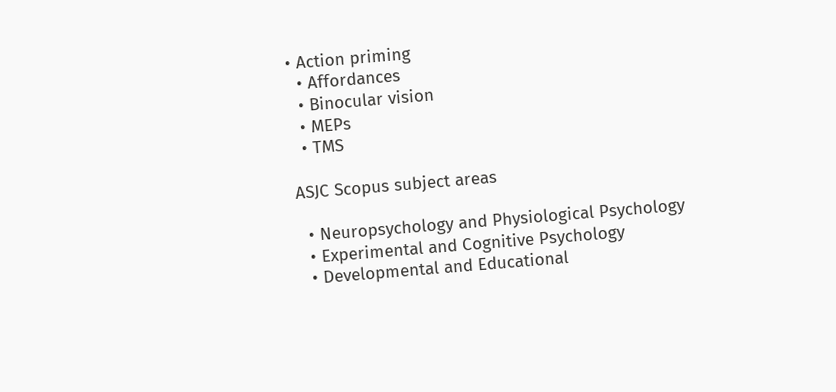• Action priming
  • Affordances
  • Binocular vision
  • MEPs
  • TMS

ASJC Scopus subject areas

  • Neuropsychology and Physiological Psychology
  • Experimental and Cognitive Psychology
  • Developmental and Educational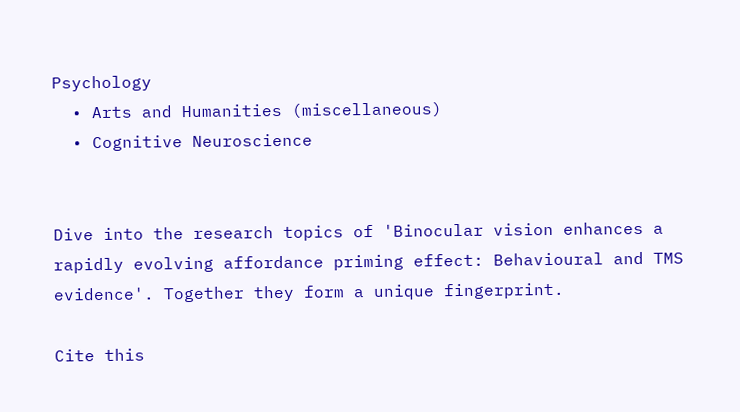Psychology
  • Arts and Humanities (miscellaneous)
  • Cognitive Neuroscience


Dive into the research topics of 'Binocular vision enhances a rapidly evolving affordance priming effect: Behavioural and TMS evidence'. Together they form a unique fingerprint.

Cite this